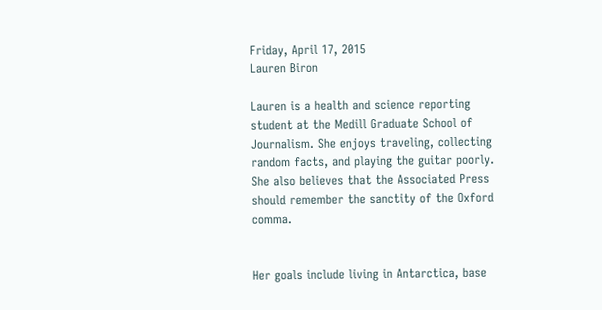Friday, April 17, 2015
Lauren Biron

Lauren is a health and science reporting student at the Medill Graduate School of Journalism. She enjoys traveling, collecting random facts, and playing the guitar poorly. She also believes that the Associated Press should remember the sanctity of the Oxford comma.


Her goals include living in Antarctica, base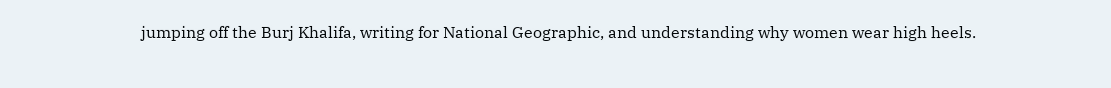jumping off the Burj Khalifa, writing for National Geographic, and understanding why women wear high heels.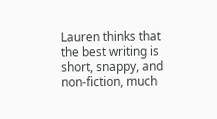Lauren thinks that the best writing is short, snappy, and non-fiction, much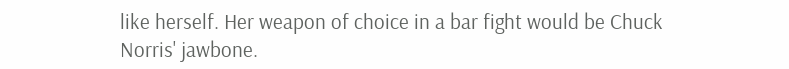like herself. Her weapon of choice in a bar fight would be Chuck Norris' jawbone.